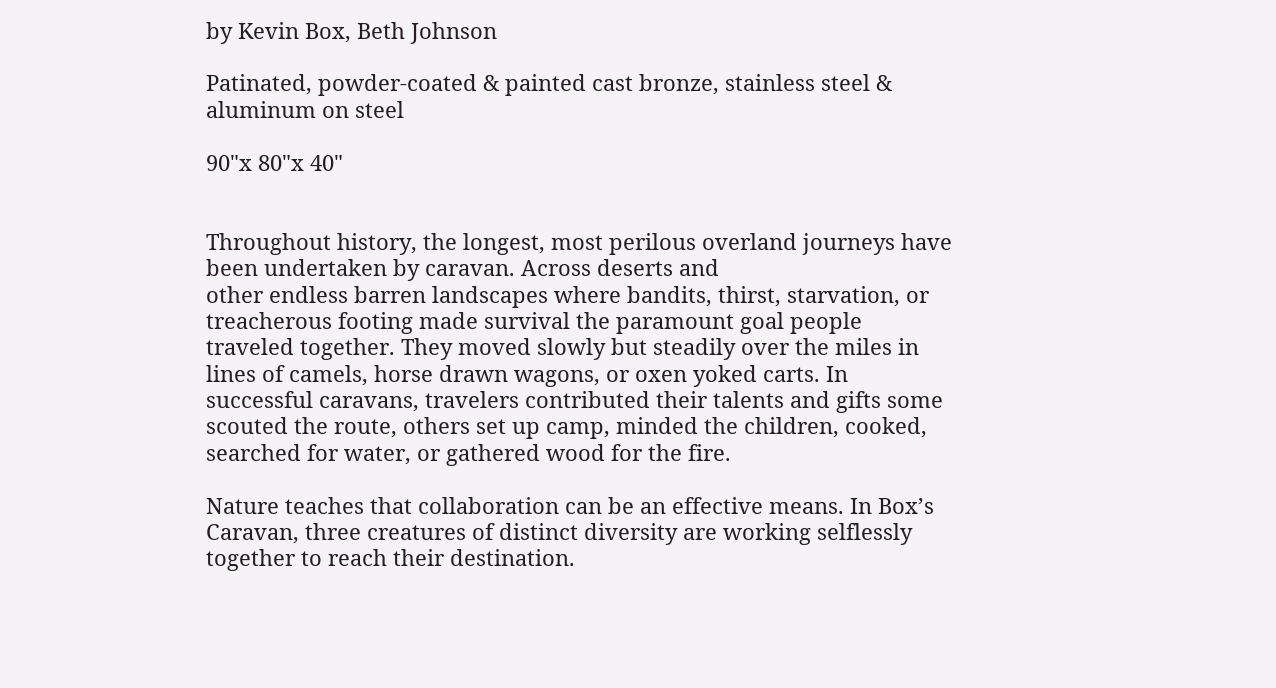by Kevin Box, Beth Johnson

Patinated, powder-coated & painted cast bronze, stainless steel & aluminum on steel

90"x 80"x 40"


Throughout history, the longest, most perilous overland journeys have been undertaken by caravan. Across deserts and
other endless barren landscapes where bandits, thirst, starvation, or treacherous footing made survival the paramount goal people traveled together. They moved slowly but steadily over the miles in lines of camels, horse drawn wagons, or oxen yoked carts. In successful caravans, travelers contributed their talents and gifts some scouted the route, others set up camp, minded the children, cooked, searched for water, or gathered wood for the fire.

Nature teaches that collaboration can be an effective means. In Box’s Caravan, three creatures of distinct diversity are working selflessly together to reach their destination.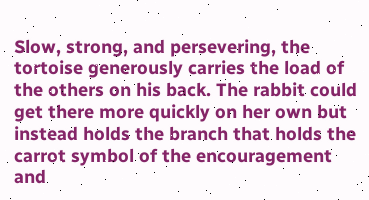Slow, strong, and persevering, the tortoise generously carries the load of the others on his back. The rabbit could get there more quickly on her own but instead holds the branch that holds the carrot symbol of the encouragement and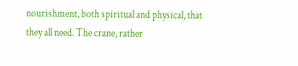nourishment, both spiritual and physical, that they all need. The crane, rather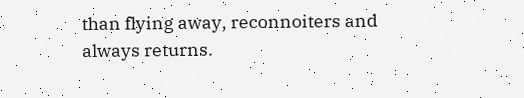than flying away, reconnoiters and always returns.